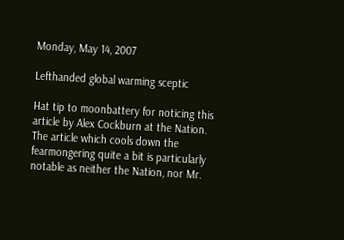Monday, May 14, 2007

Lefthanded global warming sceptic

Hat tip to moonbattery for noticing this article by Alex Cockburn at the Nation. The article which cools down the fearmongering quite a bit is particularly notable as neither the Nation, nor Mr.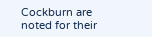Cockburn are noted for their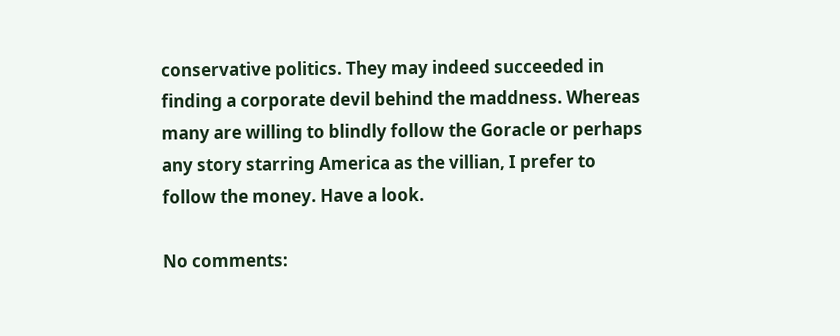conservative politics. They may indeed succeeded in finding a corporate devil behind the maddness. Whereas many are willing to blindly follow the Goracle or perhaps any story starring America as the villian, I prefer to follow the money. Have a look.

No comments: